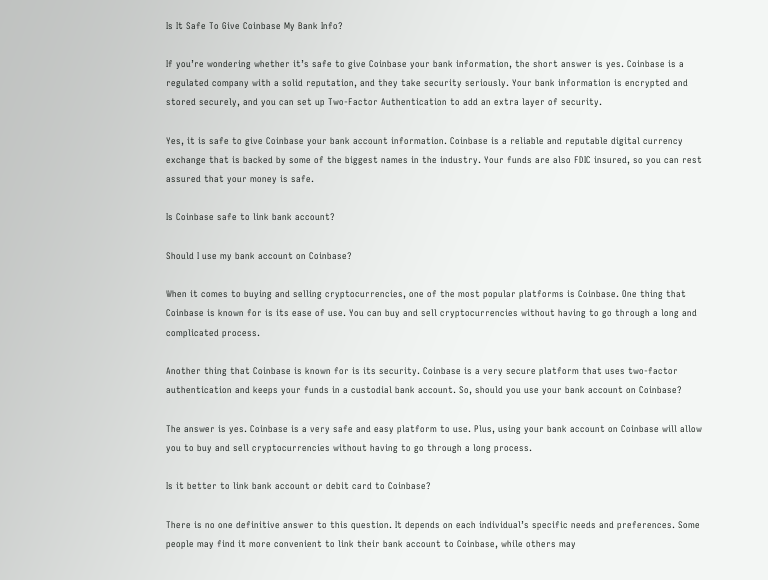Is It Safe To Give Coinbase My Bank Info?

If you’re wondering whether it’s safe to give Coinbase your bank information, the short answer is yes. Coinbase is a regulated company with a solid reputation, and they take security seriously. Your bank information is encrypted and stored securely, and you can set up Two-Factor Authentication to add an extra layer of security.

Yes, it is safe to give Coinbase your bank account information. Coinbase is a reliable and reputable digital currency exchange that is backed by some of the biggest names in the industry. Your funds are also FDIC insured, so you can rest assured that your money is safe.

Is Coinbase safe to link bank account?

Should I use my bank account on Coinbase?

When it comes to buying and selling cryptocurrencies, one of the most popular platforms is Coinbase. One thing that Coinbase is known for is its ease of use. You can buy and sell cryptocurrencies without having to go through a long and complicated process.

Another thing that Coinbase is known for is its security. Coinbase is a very secure platform that uses two-factor authentication and keeps your funds in a custodial bank account. So, should you use your bank account on Coinbase?

The answer is yes. Coinbase is a very safe and easy platform to use. Plus, using your bank account on Coinbase will allow you to buy and sell cryptocurrencies without having to go through a long process.

Is it better to link bank account or debit card to Coinbase?

There is no one definitive answer to this question. It depends on each individual’s specific needs and preferences. Some people may find it more convenient to link their bank account to Coinbase, while others may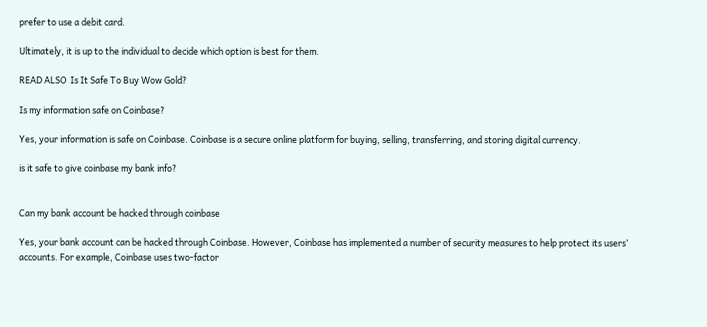prefer to use a debit card.

Ultimately, it is up to the individual to decide which option is best for them.

READ ALSO  Is It Safe To Buy Wow Gold?

Is my information safe on Coinbase?

Yes, your information is safe on Coinbase. Coinbase is a secure online platform for buying, selling, transferring, and storing digital currency.

is it safe to give coinbase my bank info?


Can my bank account be hacked through coinbase

Yes, your bank account can be hacked through Coinbase. However, Coinbase has implemented a number of security measures to help protect its users’ accounts. For example, Coinbase uses two-factor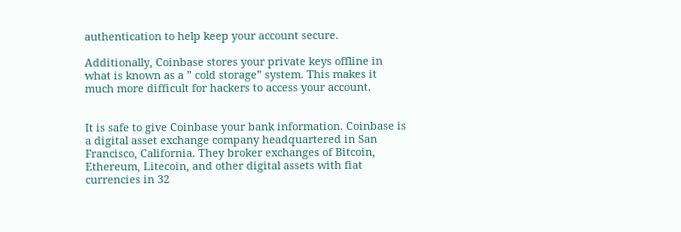authentication to help keep your account secure.

Additionally, Coinbase stores your private keys offline in what is known as a ” cold storage” system. This makes it much more difficult for hackers to access your account.


It is safe to give Coinbase your bank information. Coinbase is a digital asset exchange company headquartered in San Francisco, California. They broker exchanges of Bitcoin, Ethereum, Litecoin, and other digital assets with fiat currencies in 32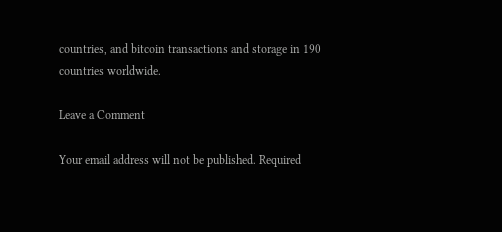countries, and bitcoin transactions and storage in 190 countries worldwide.

Leave a Comment

Your email address will not be published. Required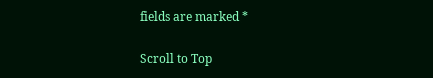fields are marked *

Scroll to Top